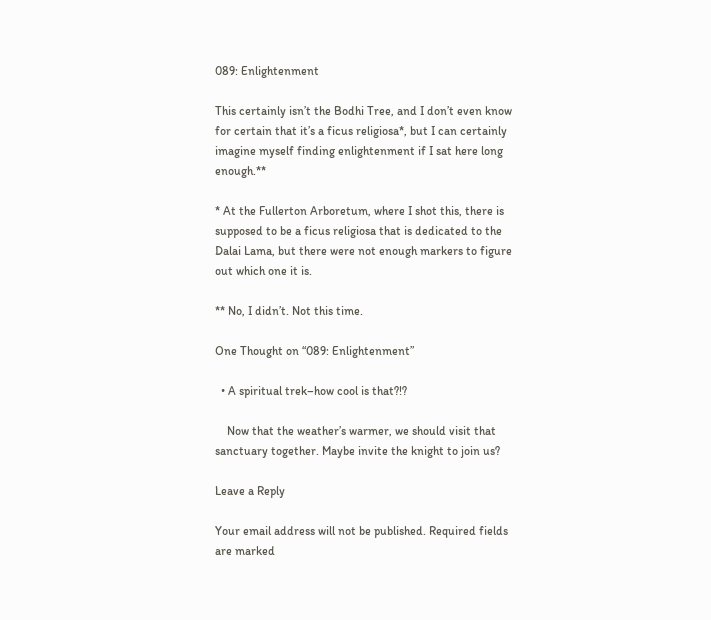089: Enlightenment

This certainly isn’t the Bodhi Tree, and I don’t even know for certain that it’s a ficus religiosa*, but I can certainly imagine myself finding enlightenment if I sat here long enough.**

* At the Fullerton Arboretum, where I shot this, there is supposed to be a ficus religiosa that is dedicated to the Dalai Lama, but there were not enough markers to figure out which one it is.

** No, I didn’t. Not this time.

One Thought on “089: Enlightenment”

  • A spiritual trek–how cool is that?!?

    Now that the weather’s warmer, we should visit that sanctuary together. Maybe invite the knight to join us?

Leave a Reply

Your email address will not be published. Required fields are marked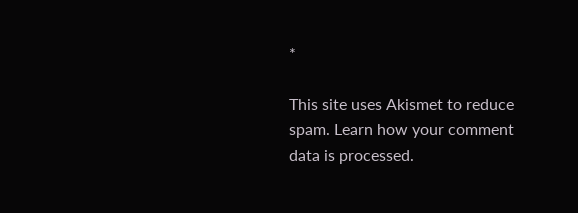*

This site uses Akismet to reduce spam. Learn how your comment data is processed.